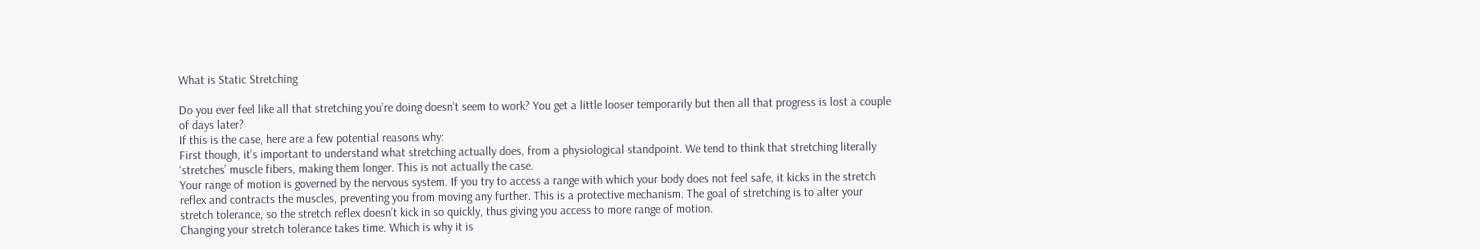What is Static Stretching

Do you ever feel like all that stretching you’re doing doesn’t seem to work? You get a little looser temporarily but then all that progress is lost a couple of days later?
If this is the case, here are a few potential reasons why:
First though, it’s important to understand what stretching actually does, from a physiological standpoint. We tend to think that stretching literally ‘stretches’ muscle fibers, making them longer. This is not actually the case.
Your range of motion is governed by the nervous system. If you try to access a range with which your body does not feel safe, it kicks in the stretch reflex and contracts the muscles, preventing you from moving any further. This is a protective mechanism. The goal of stretching is to alter your stretch tolerance, so the stretch reflex doesn’t kick in so quickly, thus giving you access to more range of motion.
Changing your stretch tolerance takes time. Which is why it is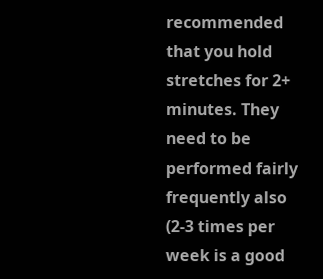recommended that you hold stretches for 2+ minutes. They need to be performed fairly frequently also (2-3 times per week is a good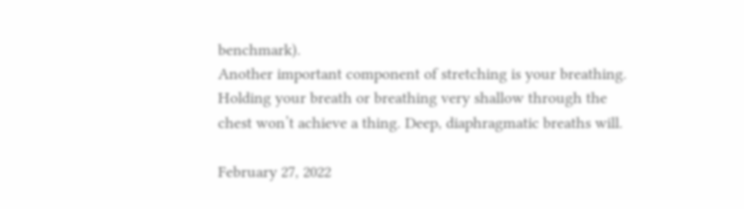benchmark).
Another important component of stretching is your breathing. Holding your breath or breathing very shallow through the chest won’t achieve a thing. Deep, diaphragmatic breaths will.

February 27, 2022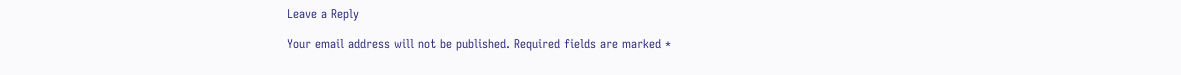Leave a Reply

Your email address will not be published. Required fields are marked *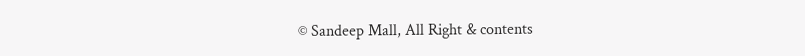© Sandeep Mall, All Right & contents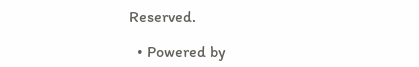Reserved.

  • Powered by